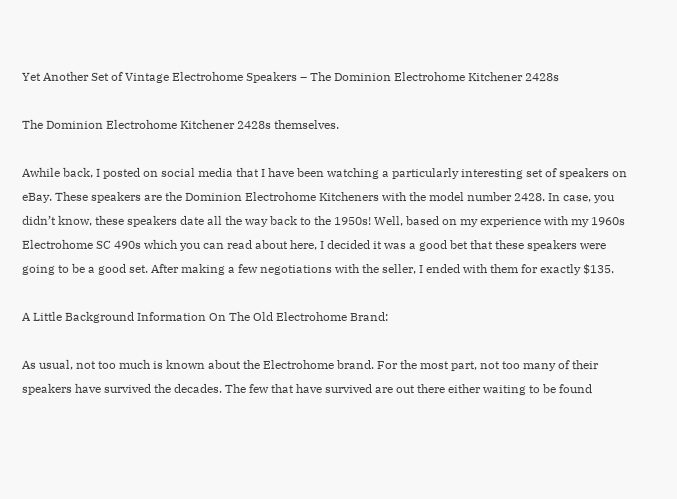Yet Another Set of Vintage Electrohome Speakers – The Dominion Electrohome Kitchener 2428s

The Dominion Electrohome Kitchener 2428s themselves.

Awhile back, I posted on social media that I have been watching a particularly interesting set of speakers on eBay. These speakers are the Dominion Electrohome Kitcheners with the model number 2428. In case, you didn’t know, these speakers date all the way back to the 1950s! Well, based on my experience with my 1960s Electrohome SC 490s which you can read about here, I decided it was a good bet that these speakers were going to be a good set. After making a few negotiations with the seller, I ended with them for exactly $135.

A Little Background Information On The Old Electrohome Brand:

As usual, not too much is known about the Electrohome brand. For the most part, not too many of their speakers have survived the decades. The few that have survived are out there either waiting to be found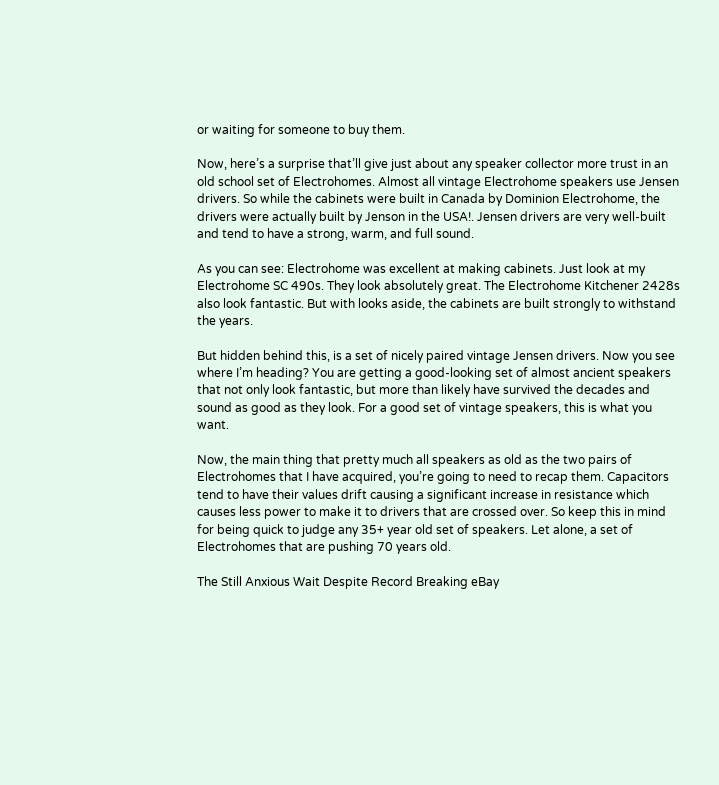or waiting for someone to buy them.

Now, here’s a surprise that’ll give just about any speaker collector more trust in an old school set of Electrohomes. Almost all vintage Electrohome speakers use Jensen drivers. So while the cabinets were built in Canada by Dominion Electrohome, the drivers were actually built by Jenson in the USA!. Jensen drivers are very well-built and tend to have a strong, warm, and full sound.

As you can see: Electrohome was excellent at making cabinets. Just look at my Electrohome SC 490s. They look absolutely great. The Electrohome Kitchener 2428s also look fantastic. But with looks aside, the cabinets are built strongly to withstand the years.

But hidden behind this, is a set of nicely paired vintage Jensen drivers. Now you see where I’m heading? You are getting a good-looking set of almost ancient speakers that not only look fantastic, but more than likely have survived the decades and sound as good as they look. For a good set of vintage speakers, this is what you want.

Now, the main thing that pretty much all speakers as old as the two pairs of Electrohomes that I have acquired, you’re going to need to recap them. Capacitors tend to have their values drift causing a significant increase in resistance which causes less power to make it to drivers that are crossed over. So keep this in mind for being quick to judge any 35+ year old set of speakers. Let alone, a set of Electrohomes that are pushing 70 years old.

The Still Anxious Wait Despite Record Breaking eBay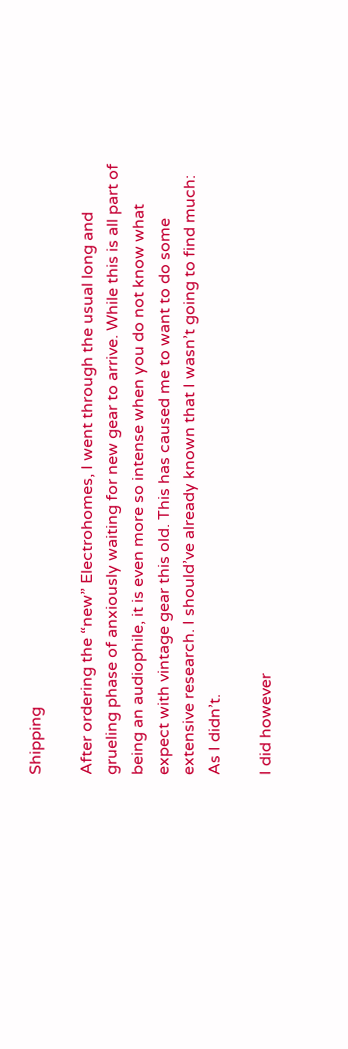Shipping

After ordering the “new” Electrohomes, I went through the usual long and grueling phase of anxiously waiting for new gear to arrive. While this is all part of being an audiophile, it is even more so intense when you do not know what expect with vintage gear this old. This has caused me to want to do some extensive research. I should’ve already known that I wasn’t going to find much: As I didn’t.

I did however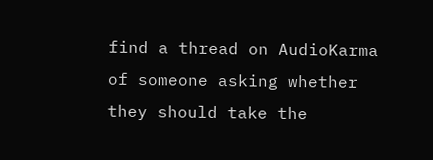find a thread on AudioKarma of someone asking whether they should take the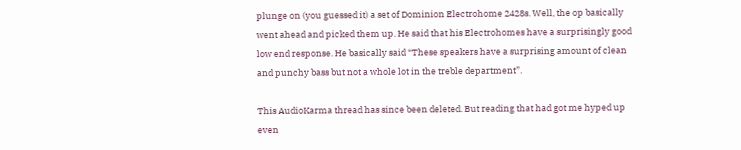plunge on (you guessed it) a set of Dominion Electrohome 2428s. Well, the op basically went ahead and picked them up. He said that his Electrohomes have a surprisingly good low end response. He basically said “These speakers have a surprising amount of clean and punchy bass but not a whole lot in the treble department”.

This AudioKarma thread has since been deleted. But reading that had got me hyped up even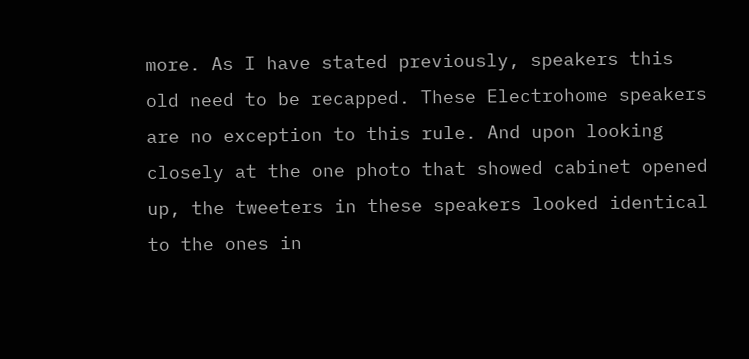more. As I have stated previously, speakers this old need to be recapped. These Electrohome speakers are no exception to this rule. And upon looking closely at the one photo that showed cabinet opened up, the tweeters in these speakers looked identical to the ones in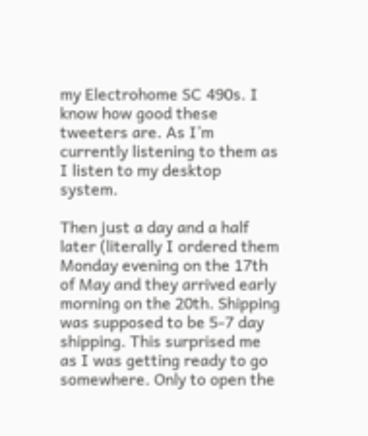my Electrohome SC 490s. I know how good these tweeters are. As I’m currently listening to them as I listen to my desktop system.

Then just a day and a half later (literally I ordered them Monday evening on the 17th of May and they arrived early morning on the 20th. Shipping was supposed to be 5-7 day shipping. This surprised me as I was getting ready to go somewhere. Only to open the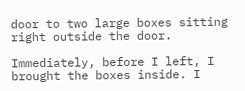door to two large boxes sitting right outside the door.

Immediately, before I left, I brought the boxes inside. I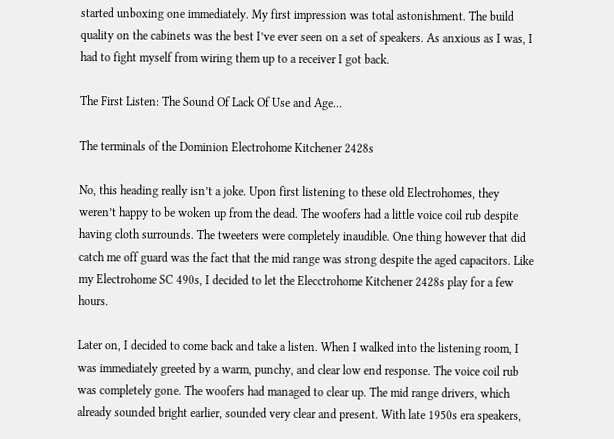started unboxing one immediately. My first impression was total astonishment. The build quality on the cabinets was the best I’ve ever seen on a set of speakers. As anxious as I was, I had to fight myself from wiring them up to a receiver I got back.

The First Listen: The Sound Of Lack Of Use and Age…

The terminals of the Dominion Electrohome Kitchener 2428s

No, this heading really isn’t a joke. Upon first listening to these old Electrohomes, they weren’t happy to be woken up from the dead. The woofers had a little voice coil rub despite having cloth surrounds. The tweeters were completely inaudible. One thing however that did catch me off guard was the fact that the mid range was strong despite the aged capacitors. Like my Electrohome SC 490s, I decided to let the Elecctrohome Kitchener 2428s play for a few hours.

Later on, I decided to come back and take a listen. When I walked into the listening room, I was immediately greeted by a warm, punchy, and clear low end response. The voice coil rub was completely gone. The woofers had managed to clear up. The mid range drivers, which already sounded bright earlier, sounded very clear and present. With late 1950s era speakers,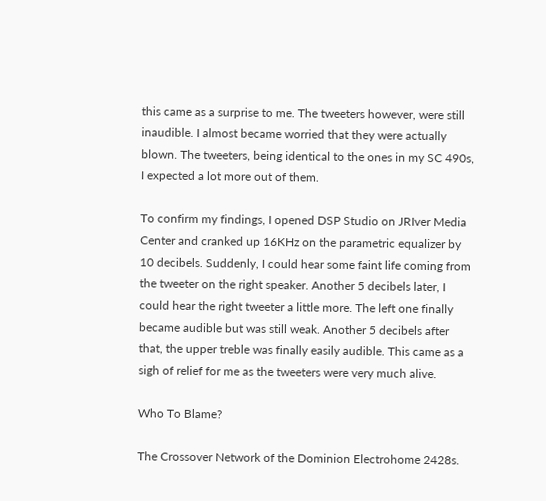this came as a surprise to me. The tweeters however, were still inaudible. I almost became worried that they were actually blown. The tweeters, being identical to the ones in my SC 490s, I expected a lot more out of them.

To confirm my findings, I opened DSP Studio on JRIver Media Center and cranked up 16KHz on the parametric equalizer by 10 decibels. Suddenly, I could hear some faint life coming from the tweeter on the right speaker. Another 5 decibels later, I could hear the right tweeter a little more. The left one finally became audible but was still weak. Another 5 decibels after that, the upper treble was finally easily audible. This came as a sigh of relief for me as the tweeters were very much alive.

Who To Blame?

The Crossover Network of the Dominion Electrohome 2428s.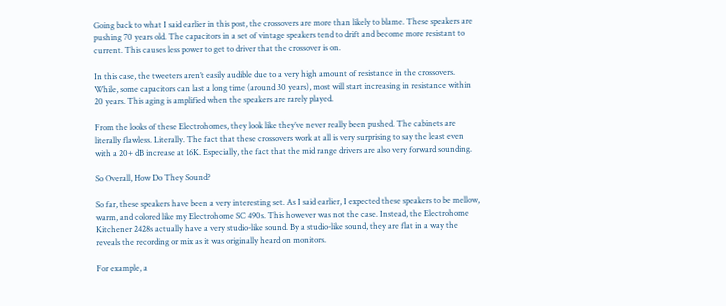Going back to what I said earlier in this post, the crossovers are more than likely to blame. These speakers are pushing 70 years old. The capacitors in a set of vintage speakers tend to drift and become more resistant to current. This causes less power to get to driver that the crossover is on.

In this case, the tweeters aren’t easily audible due to a very high amount of resistance in the crossovers. While, some capacitors can last a long time (around 30 years), most will start increasing in resistance within 20 years. This aging is amplified when the speakers are rarely played.

From the looks of these Electrohomes, they look like they’ve never really been pushed. The cabinets are literally flawless. Literally. The fact that these crossovers work at all is very surprising to say the least even with a 20+ dB increase at 16K. Especially, the fact that the mid range drivers are also very forward sounding.

So Overall, How Do They Sound?

So far, these speakers have been a very interesting set. As I said earlier, I expected these speakers to be mellow, warm, and colored like my Electrohome SC 490s. This however was not the case. Instead, the Electrohome Kitchener 2428s actually have a very studio-like sound. By a studio-like sound, they are flat in a way the reveals the recording or mix as it was originally heard on monitors.

For example, a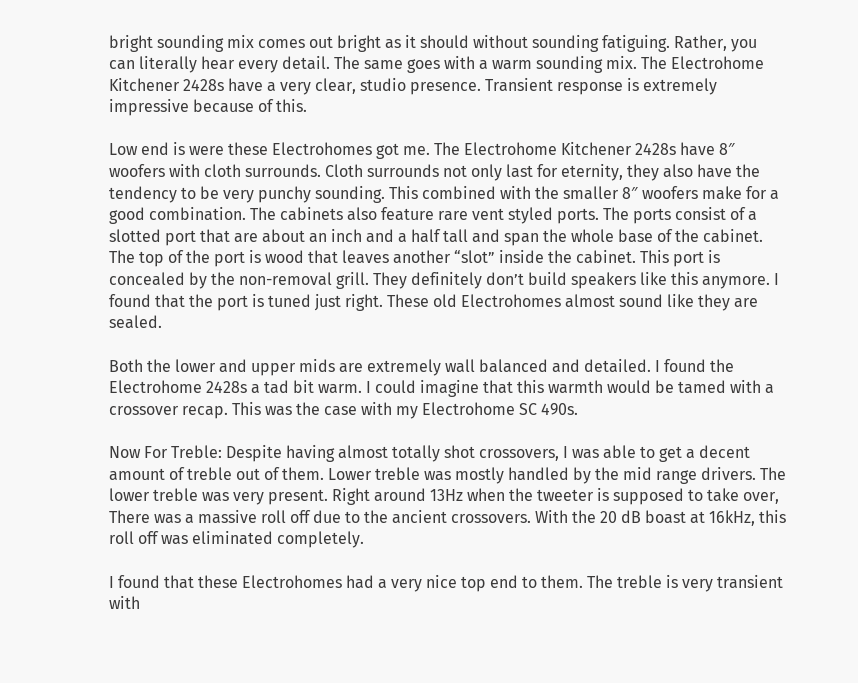bright sounding mix comes out bright as it should without sounding fatiguing. Rather, you can literally hear every detail. The same goes with a warm sounding mix. The Electrohome Kitchener 2428s have a very clear, studio presence. Transient response is extremely impressive because of this.

Low end is were these Electrohomes got me. The Electrohome Kitchener 2428s have 8″ woofers with cloth surrounds. Cloth surrounds not only last for eternity, they also have the tendency to be very punchy sounding. This combined with the smaller 8″ woofers make for a good combination. The cabinets also feature rare vent styled ports. The ports consist of a slotted port that are about an inch and a half tall and span the whole base of the cabinet. The top of the port is wood that leaves another “slot” inside the cabinet. This port is concealed by the non-removal grill. They definitely don’t build speakers like this anymore. I found that the port is tuned just right. These old Electrohomes almost sound like they are sealed.

Both the lower and upper mids are extremely wall balanced and detailed. I found the Electrohome 2428s a tad bit warm. I could imagine that this warmth would be tamed with a crossover recap. This was the case with my Electrohome SC 490s.

Now For Treble: Despite having almost totally shot crossovers, I was able to get a decent amount of treble out of them. Lower treble was mostly handled by the mid range drivers. The lower treble was very present. Right around 13Hz when the tweeter is supposed to take over, There was a massive roll off due to the ancient crossovers. With the 20 dB boast at 16kHz, this roll off was eliminated completely.

I found that these Electrohomes had a very nice top end to them. The treble is very transient with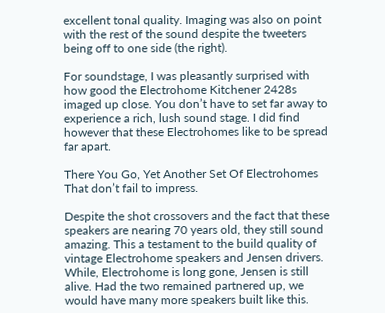excellent tonal quality. Imaging was also on point with the rest of the sound despite the tweeters being off to one side (the right).

For soundstage, I was pleasantly surprised with how good the Electrohome Kitchener 2428s imaged up close. You don’t have to set far away to experience a rich, lush sound stage. I did find however that these Electrohomes like to be spread far apart.

There You Go, Yet Another Set Of Electrohomes That don’t fail to impress.

Despite the shot crossovers and the fact that these speakers are nearing 70 years old, they still sound amazing. This a testament to the build quality of vintage Electrohome speakers and Jensen drivers. While, Electrohome is long gone, Jensen is still alive. Had the two remained partnered up, we would have many more speakers built like this.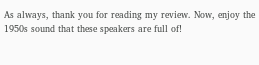As always, thank you for reading my review. Now, enjoy the 1950s sound that these speakers are full of!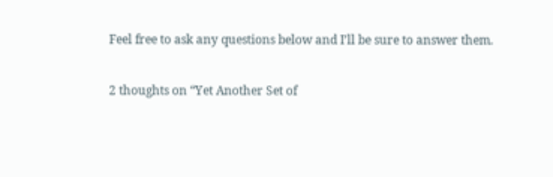Feel free to ask any questions below and I’ll be sure to answer them.

2 thoughts on “Yet Another Set of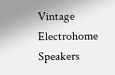Vintage Electrohome Speakers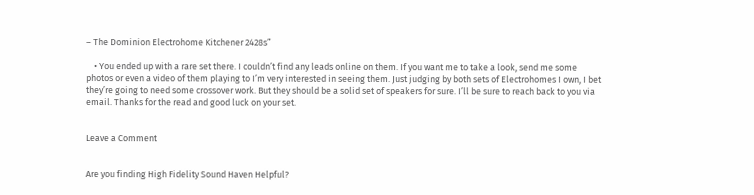– The Dominion Electrohome Kitchener 2428s”

    • You ended up with a rare set there. I couldn’t find any leads online on them. If you want me to take a look, send me some photos or even a video of them playing to I’m very interested in seeing them. Just judging by both sets of Electrohomes I own, I bet they’re going to need some crossover work. But they should be a solid set of speakers for sure. I’ll be sure to reach back to you via email. Thanks for the read and good luck on your set.


Leave a Comment


Are you finding High Fidelity Sound Haven Helpful?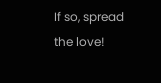If so, spread the love!